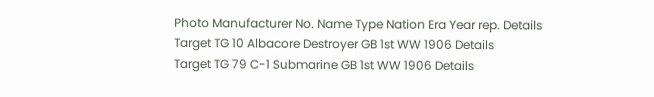Photo Manufacturer No. Name Type Nation Era Year rep. Details
Target TG 10 Albacore Destroyer GB 1st WW 1906 Details
Target TG 79 C-1 Submarine GB 1st WW 1906 Details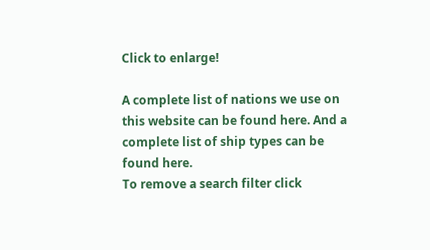Click to enlarge!

A complete list of nations we use on this website can be found here. And a complete list of ship types can be found here.
To remove a search filter click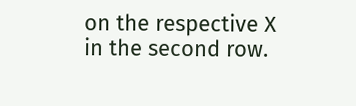on the respective X in the second row.